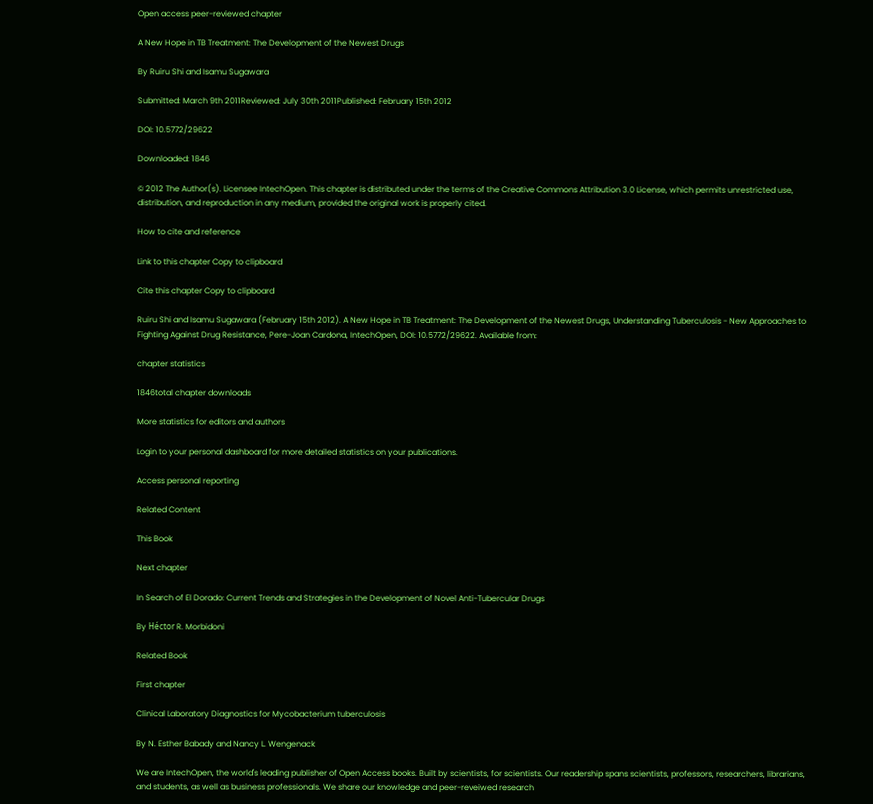Open access peer-reviewed chapter

A New Hope in TB Treatment: The Development of the Newest Drugs

By Ruiru Shi and Isamu Sugawara

Submitted: March 9th 2011Reviewed: July 30th 2011Published: February 15th 2012

DOI: 10.5772/29622

Downloaded: 1846

© 2012 The Author(s). Licensee IntechOpen. This chapter is distributed under the terms of the Creative Commons Attribution 3.0 License, which permits unrestricted use, distribution, and reproduction in any medium, provided the original work is properly cited.

How to cite and reference

Link to this chapter Copy to clipboard

Cite this chapter Copy to clipboard

Ruiru Shi and Isamu Sugawara (February 15th 2012). A New Hope in TB Treatment: The Development of the Newest Drugs, Understanding Tuberculosis - New Approaches to Fighting Against Drug Resistance, Pere-Joan Cardona, IntechOpen, DOI: 10.5772/29622. Available from:

chapter statistics

1846total chapter downloads

More statistics for editors and authors

Login to your personal dashboard for more detailed statistics on your publications.

Access personal reporting

Related Content

This Book

Next chapter

In Search of El Dorado: Current Trends and Strategies in the Development of Novel Anti-Tubercular Drugs

By Héctor R. Morbidoni

Related Book

First chapter

Clinical Laboratory Diagnostics for Mycobacterium tuberculosis

By N. Esther Babady and Nancy L. Wengenack

We are IntechOpen, the world's leading publisher of Open Access books. Built by scientists, for scientists. Our readership spans scientists, professors, researchers, librarians, and students, as well as business professionals. We share our knowledge and peer-reveiwed research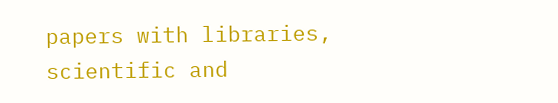papers with libraries, scientific and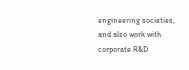engineering societies, and also work with corporate R&D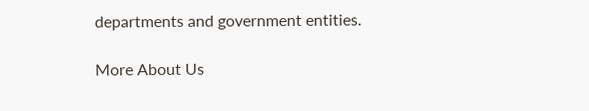departments and government entities.

More About Us